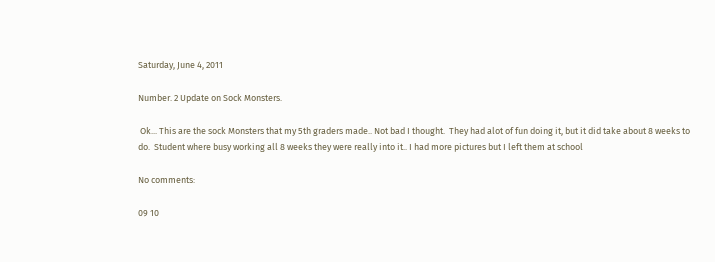Saturday, June 4, 2011

Number. 2 Update on Sock Monsters.

 Ok... This are the sock Monsters that my 5th graders made.. Not bad I thought.  They had alot of fun doing it, but it did take about 8 weeks to do.  Student where busy working all 8 weeks they were really into it.. I had more pictures but I left them at school

No comments:

09 10